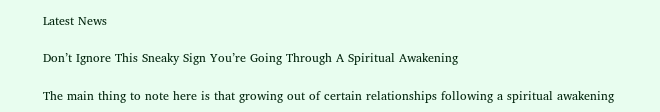Latest News

Don’t Ignore This Sneaky Sign You’re Going Through A Spiritual Awakening

The main thing to note here is that growing out of certain relationships following a spiritual awakening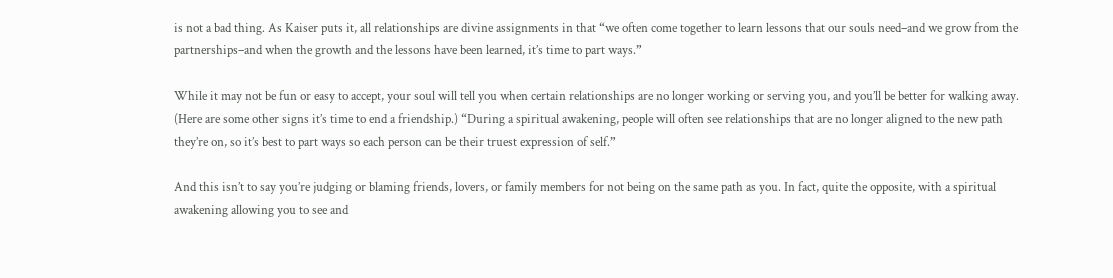is not a bad thing. As Kaiser puts it, all relationships are divine assignments in that “we often come together to learn lessons that our souls need–and we grow from the partnerships–and when the growth and the lessons have been learned, it’s time to part ways.”

While it may not be fun or easy to accept, your soul will tell you when certain relationships are no longer working or serving you, and you’ll be better for walking away. (Here are some other signs it’s time to end a friendship.) “During a spiritual awakening, people will often see relationships that are no longer aligned to the new path they’re on, so it’s best to part ways so each person can be their truest expression of self.”

And this isn’t to say you’re judging or blaming friends, lovers, or family members for not being on the same path as you. In fact, quite the opposite, with a spiritual awakening allowing you to see and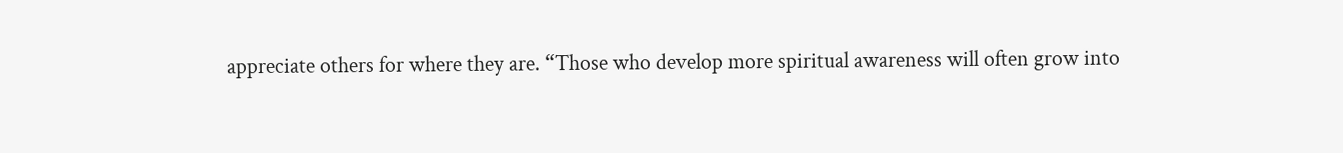appreciate others for where they are. “Those who develop more spiritual awareness will often grow into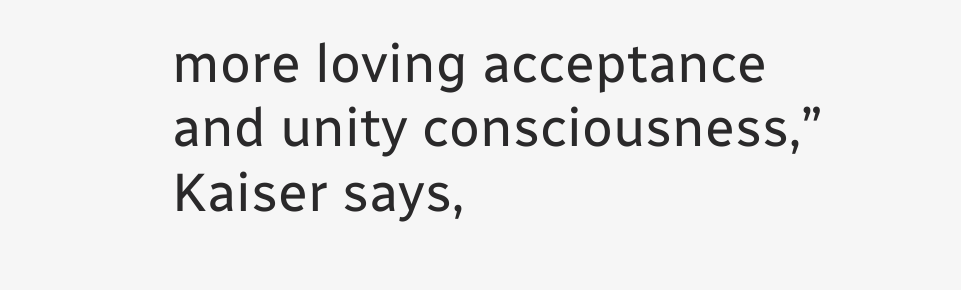more loving acceptance and unity consciousness,” Kaiser says,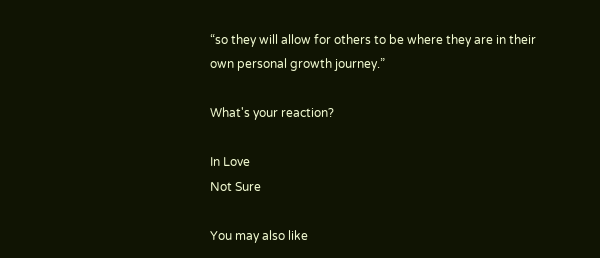“so they will allow for others to be where they are in their own personal growth journey.”

What's your reaction?

In Love
Not Sure

You may also like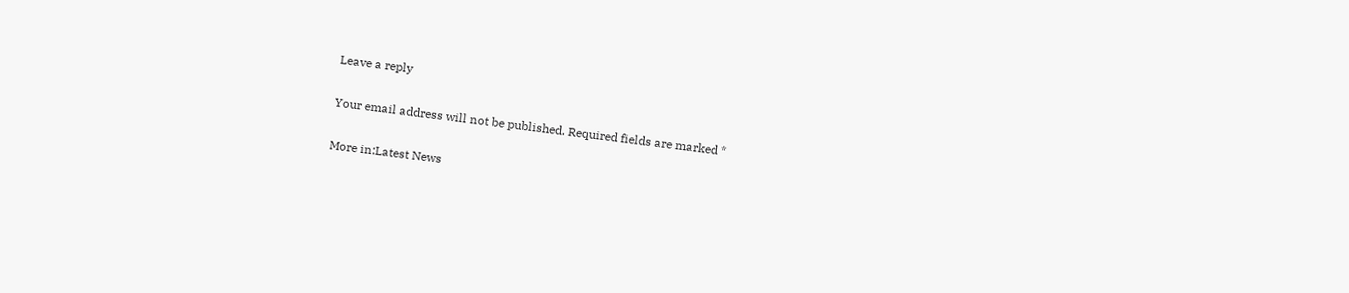Leave a reply

Your email address will not be published. Required fields are marked *

More in:Latest News